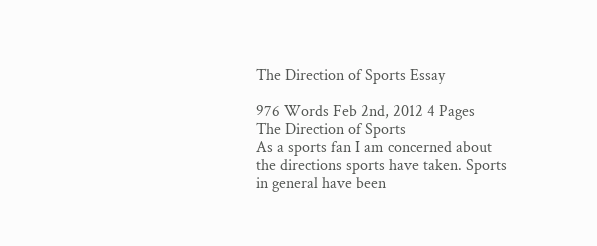The Direction of Sports Essay

976 Words Feb 2nd, 2012 4 Pages
The Direction of Sports
As a sports fan I am concerned about the directions sports have taken. Sports in general have been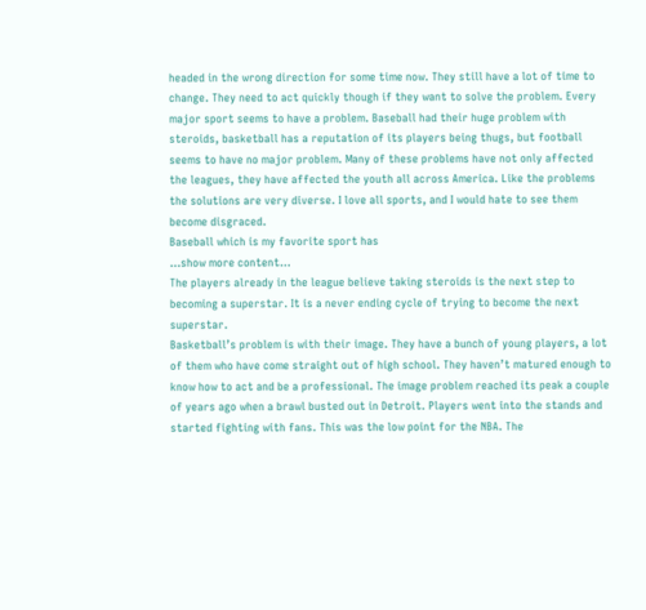headed in the wrong direction for some time now. They still have a lot of time to change. They need to act quickly though if they want to solve the problem. Every major sport seems to have a problem. Baseball had their huge problem with steroids, basketball has a reputation of its players being thugs, but football seems to have no major problem. Many of these problems have not only affected the leagues, they have affected the youth all across America. Like the problems the solutions are very diverse. I love all sports, and I would hate to see them become disgraced.
Baseball which is my favorite sport has
…show more content…
The players already in the league believe taking steroids is the next step to becoming a superstar. It is a never ending cycle of trying to become the next superstar.
Basketball’s problem is with their image. They have a bunch of young players, a lot of them who have come straight out of high school. They haven’t matured enough to know how to act and be a professional. The image problem reached its peak a couple of years ago when a brawl busted out in Detroit. Players went into the stands and started fighting with fans. This was the low point for the NBA. The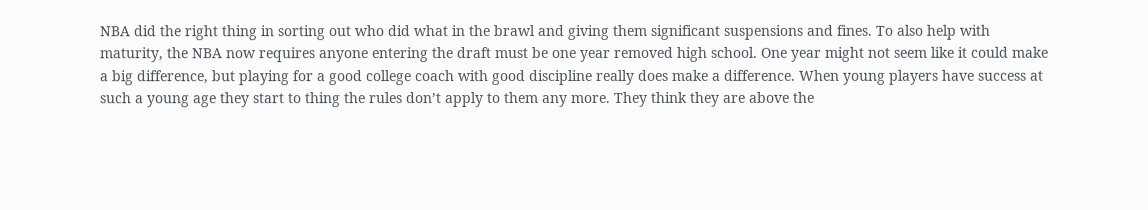NBA did the right thing in sorting out who did what in the brawl and giving them significant suspensions and fines. To also help with maturity, the NBA now requires anyone entering the draft must be one year removed high school. One year might not seem like it could make a big difference, but playing for a good college coach with good discipline really does make a difference. When young players have success at such a young age they start to thing the rules don’t apply to them any more. They think they are above the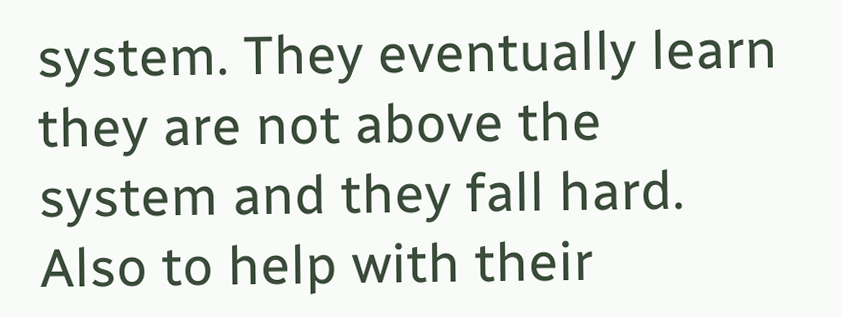system. They eventually learn they are not above the system and they fall hard. Also to help with their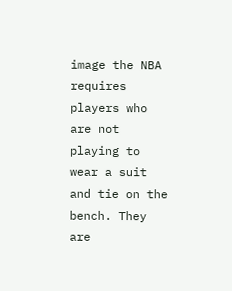image the NBA requires players who are not playing to wear a suit and tie on the bench. They are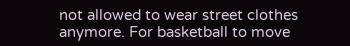not allowed to wear street clothes anymore. For basketball to move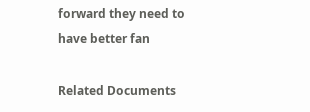forward they need to have better fan

Related Documents